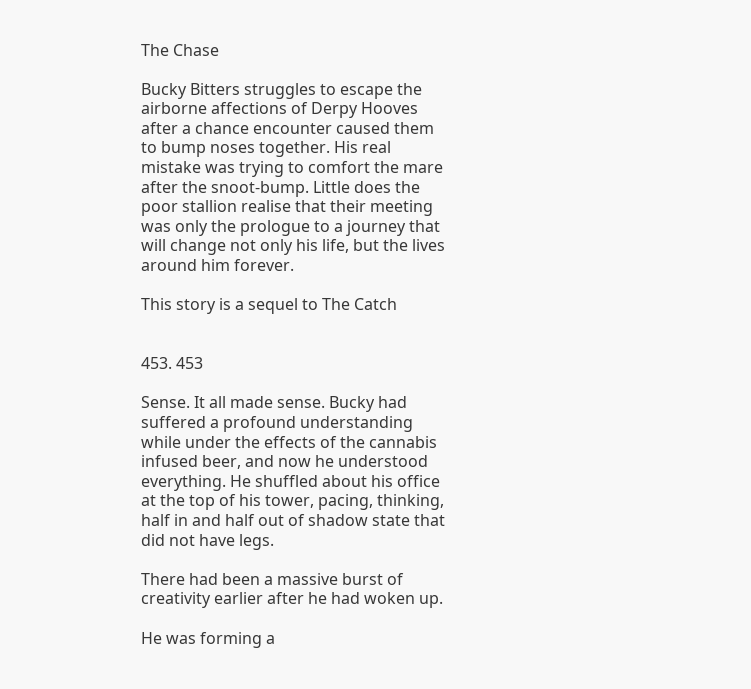The Chase

Bucky Bitters struggles to escape the airborne affections of Derpy Hooves after a chance encounter caused them to bump noses together. His real mistake was trying to comfort the mare after the snoot-bump. Little does the poor stallion realise that their meeting was only the prologue to a journey that will change not only his life, but the lives around him forever.

This story is a sequel to The Catch


453. 453

Sense. It all made sense. Bucky had suffered a profound understanding while under the effects of the cannabis infused beer, and now he understood everything. He shuffled about his office at the top of his tower, pacing, thinking, half in and half out of shadow state that did not have legs.

There had been a massive burst of creativity earlier after he had woken up.

He was forming a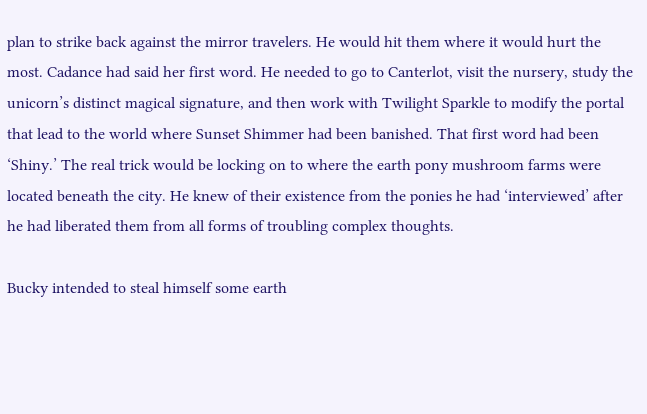plan to strike back against the mirror travelers. He would hit them where it would hurt the most. Cadance had said her first word. He needed to go to Canterlot, visit the nursery, study the unicorn’s distinct magical signature, and then work with Twilight Sparkle to modify the portal that lead to the world where Sunset Shimmer had been banished. That first word had been ‘Shiny.’ The real trick would be locking on to where the earth pony mushroom farms were located beneath the city. He knew of their existence from the ponies he had ‘interviewed’ after he had liberated them from all forms of troubling complex thoughts.

Bucky intended to steal himself some earth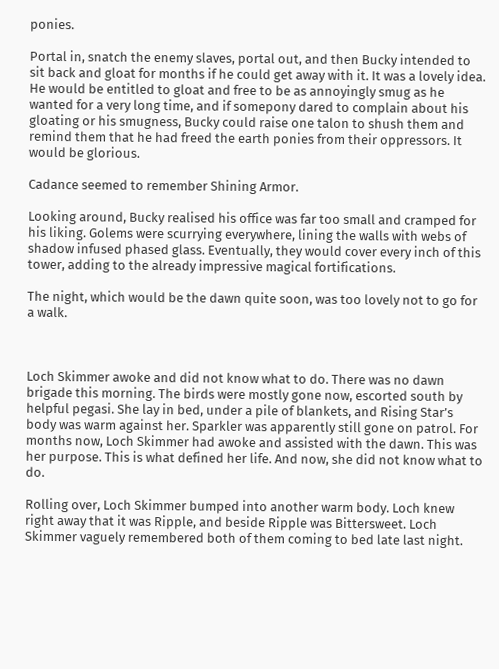ponies.

Portal in, snatch the enemy slaves, portal out, and then Bucky intended to sit back and gloat for months if he could get away with it. It was a lovely idea. He would be entitled to gloat and free to be as annoyingly smug as he wanted for a very long time, and if somepony dared to complain about his gloating or his smugness, Bucky could raise one talon to shush them and remind them that he had freed the earth ponies from their oppressors. It would be glorious.

Cadance seemed to remember Shining Armor.

Looking around, Bucky realised his office was far too small and cramped for his liking. Golems were scurrying everywhere, lining the walls with webs of shadow infused phased glass. Eventually, they would cover every inch of this tower, adding to the already impressive magical fortifications.

The night, which would be the dawn quite soon, was too lovely not to go for a walk.



Loch Skimmer awoke and did not know what to do. There was no dawn brigade this morning. The birds were mostly gone now, escorted south by helpful pegasi. She lay in bed, under a pile of blankets, and Rising Star’s body was warm against her. Sparkler was apparently still gone on patrol. For months now, Loch Skimmer had awoke and assisted with the dawn. This was her purpose. This is what defined her life. And now, she did not know what to do.

Rolling over, Loch Skimmer bumped into another warm body. Loch knew right away that it was Ripple, and beside Ripple was Bittersweet. Loch Skimmer vaguely remembered both of them coming to bed late last night.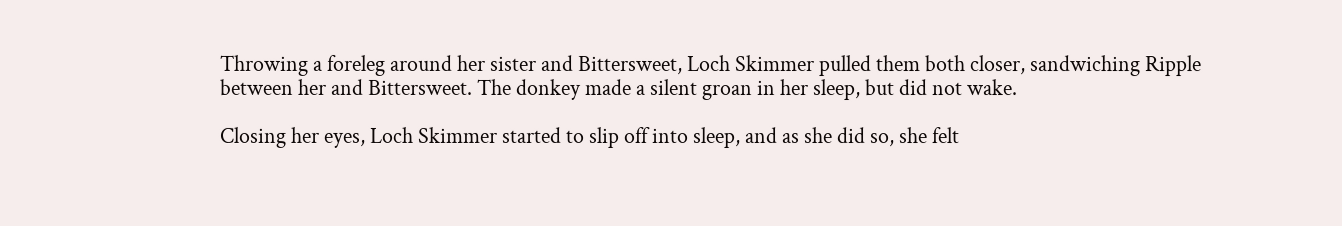Throwing a foreleg around her sister and Bittersweet, Loch Skimmer pulled them both closer, sandwiching Ripple between her and Bittersweet. The donkey made a silent groan in her sleep, but did not wake.

Closing her eyes, Loch Skimmer started to slip off into sleep, and as she did so, she felt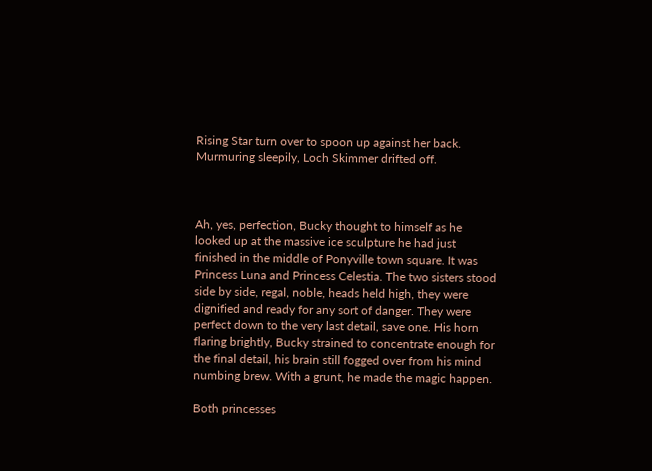Rising Star turn over to spoon up against her back. Murmuring sleepily, Loch Skimmer drifted off.



Ah, yes, perfection, Bucky thought to himself as he looked up at the massive ice sculpture he had just finished in the middle of Ponyville town square. It was Princess Luna and Princess Celestia. The two sisters stood side by side, regal, noble, heads held high, they were dignified and ready for any sort of danger. They were perfect down to the very last detail, save one. His horn flaring brightly, Bucky strained to concentrate enough for the final detail, his brain still fogged over from his mind numbing brew. With a grunt, he made the magic happen.

Both princesses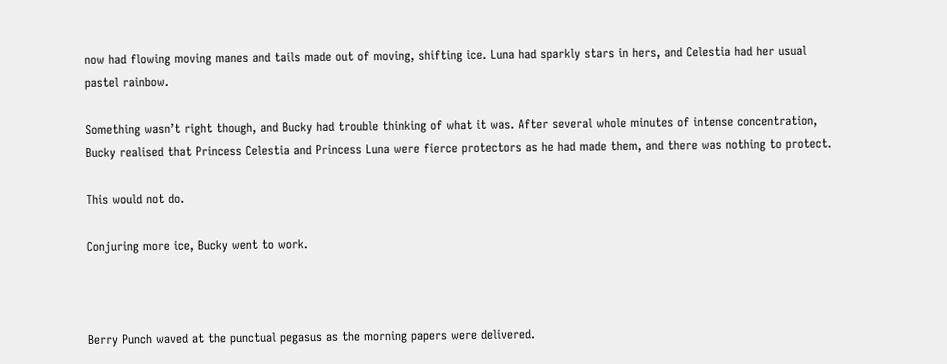now had flowing moving manes and tails made out of moving, shifting ice. Luna had sparkly stars in hers, and Celestia had her usual pastel rainbow.

Something wasn’t right though, and Bucky had trouble thinking of what it was. After several whole minutes of intense concentration, Bucky realised that Princess Celestia and Princess Luna were fierce protectors as he had made them, and there was nothing to protect.

This would not do.

Conjuring more ice, Bucky went to work.



Berry Punch waved at the punctual pegasus as the morning papers were delivered.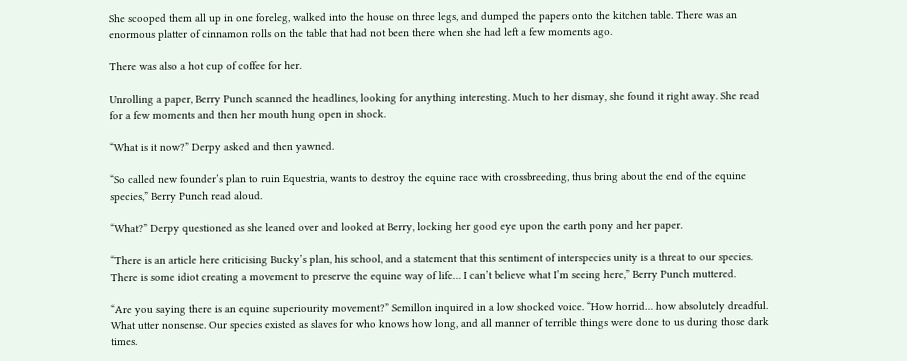She scooped them all up in one foreleg, walked into the house on three legs, and dumped the papers onto the kitchen table. There was an enormous platter of cinnamon rolls on the table that had not been there when she had left a few moments ago.

There was also a hot cup of coffee for her.

Unrolling a paper, Berry Punch scanned the headlines, looking for anything interesting. Much to her dismay, she found it right away. She read for a few moments and then her mouth hung open in shock.

“What is it now?” Derpy asked and then yawned.

“So called new founder’s plan to ruin Equestria, wants to destroy the equine race with crossbreeding, thus bring about the end of the equine species,” Berry Punch read aloud.

“What?” Derpy questioned as she leaned over and looked at Berry, locking her good eye upon the earth pony and her paper.

“There is an article here criticising Bucky’s plan, his school, and a statement that this sentiment of interspecies unity is a threat to our species. There is some idiot creating a movement to preserve the equine way of life… I can’t believe what I’m seeing here,” Berry Punch muttered.

“Are you saying there is an equine superiourity movement?” Semillon inquired in a low shocked voice. “How horrid… how absolutely dreadful. What utter nonsense. Our species existed as slaves for who knows how long, and all manner of terrible things were done to us during those dark times.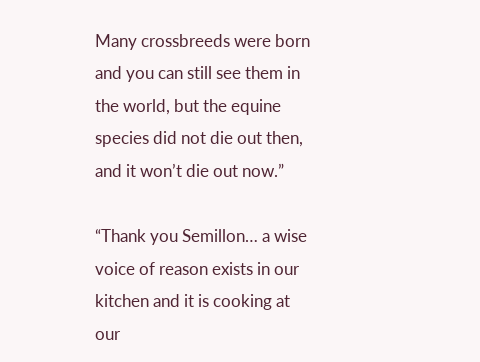Many crossbreeds were born and you can still see them in the world, but the equine species did not die out then, and it won’t die out now.”

“Thank you Semillon… a wise voice of reason exists in our kitchen and it is cooking at our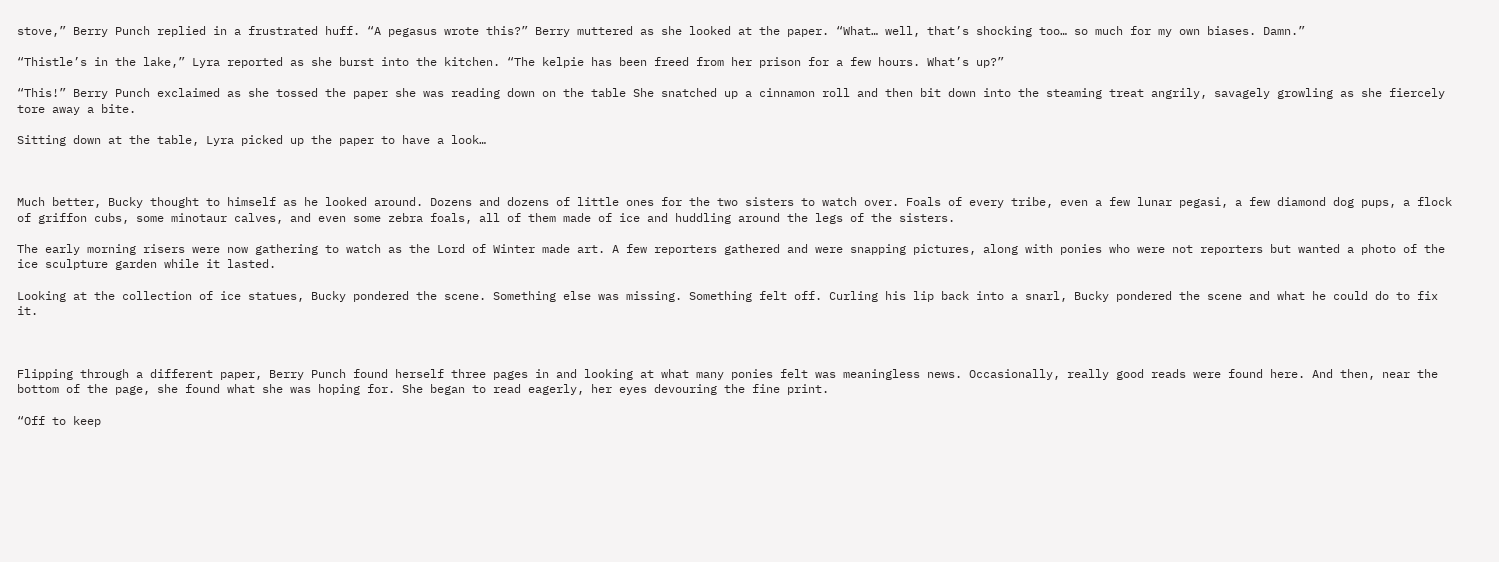stove,” Berry Punch replied in a frustrated huff. “A pegasus wrote this?” Berry muttered as she looked at the paper. “What… well, that’s shocking too… so much for my own biases. Damn.”

“Thistle’s in the lake,” Lyra reported as she burst into the kitchen. “The kelpie has been freed from her prison for a few hours. What’s up?”

“This!” Berry Punch exclaimed as she tossed the paper she was reading down on the table She snatched up a cinnamon roll and then bit down into the steaming treat angrily, savagely growling as she fiercely tore away a bite.

Sitting down at the table, Lyra picked up the paper to have a look…



Much better, Bucky thought to himself as he looked around. Dozens and dozens of little ones for the two sisters to watch over. Foals of every tribe, even a few lunar pegasi, a few diamond dog pups, a flock of griffon cubs, some minotaur calves, and even some zebra foals, all of them made of ice and huddling around the legs of the sisters.

The early morning risers were now gathering to watch as the Lord of Winter made art. A few reporters gathered and were snapping pictures, along with ponies who were not reporters but wanted a photo of the ice sculpture garden while it lasted.

Looking at the collection of ice statues, Bucky pondered the scene. Something else was missing. Something felt off. Curling his lip back into a snarl, Bucky pondered the scene and what he could do to fix it.



Flipping through a different paper, Berry Punch found herself three pages in and looking at what many ponies felt was meaningless news. Occasionally, really good reads were found here. And then, near the bottom of the page, she found what she was hoping for. She began to read eagerly, her eyes devouring the fine print.

“Off to keep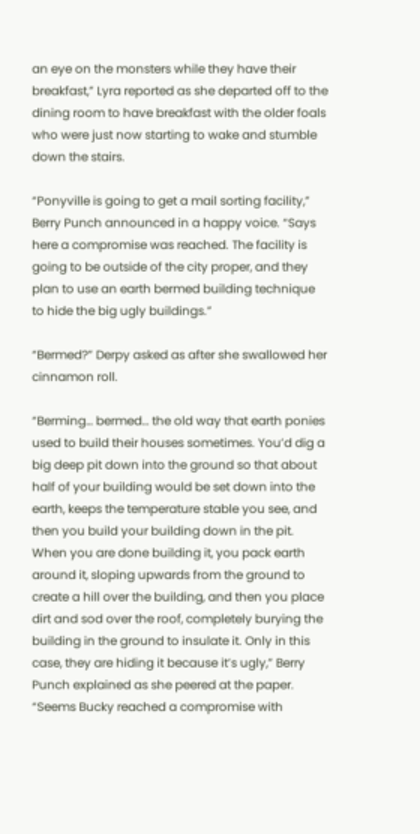an eye on the monsters while they have their breakfast,” Lyra reported as she departed off to the dining room to have breakfast with the older foals who were just now starting to wake and stumble down the stairs.

“Ponyville is going to get a mail sorting facility,” Berry Punch announced in a happy voice. “Says here a compromise was reached. The facility is going to be outside of the city proper, and they plan to use an earth bermed building technique to hide the big ugly buildings.”

“Bermed?” Derpy asked as after she swallowed her cinnamon roll.

“Berming… bermed… the old way that earth ponies used to build their houses sometimes. You’d dig a big deep pit down into the ground so that about half of your building would be set down into the earth, keeps the temperature stable you see, and then you build your building down in the pit. When you are done building it, you pack earth around it, sloping upwards from the ground to create a hill over the building, and then you place dirt and sod over the roof, completely burying the building in the ground to insulate it. Only in this case, they are hiding it because it’s ugly,” Berry Punch explained as she peered at the paper. “Seems Bucky reached a compromise with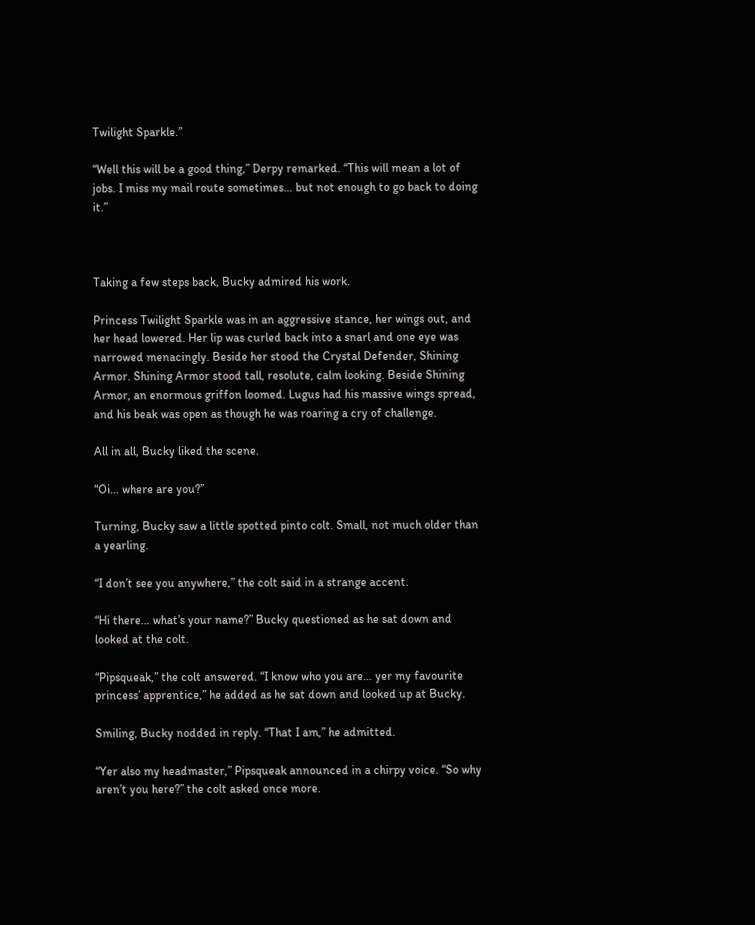Twilight Sparkle.”

“Well this will be a good thing,” Derpy remarked. “This will mean a lot of jobs. I miss my mail route sometimes… but not enough to go back to doing it.”



Taking a few steps back, Bucky admired his work.

Princess Twilight Sparkle was in an aggressive stance, her wings out, and her head lowered. Her lip was curled back into a snarl and one eye was narrowed menacingly. Beside her stood the Crystal Defender, Shining Armor. Shining Armor stood tall, resolute, calm looking. Beside Shining Armor, an enormous griffon loomed. Lugus had his massive wings spread, and his beak was open as though he was roaring a cry of challenge.

All in all, Bucky liked the scene.

“Oi… where are you?”

Turning, Bucky saw a little spotted pinto colt. Small, not much older than a yearling.

“I don’t see you anywhere,” the colt said in a strange accent.

“Hi there… what’s your name?” Bucky questioned as he sat down and looked at the colt.

“Pipsqueak,” the colt answered. “I know who you are… yer my favourite princess’ apprentice,” he added as he sat down and looked up at Bucky.

Smiling, Bucky nodded in reply. “That I am,” he admitted.

“Yer also my headmaster,” Pipsqueak announced in a chirpy voice. “So why aren’t you here?” the colt asked once more.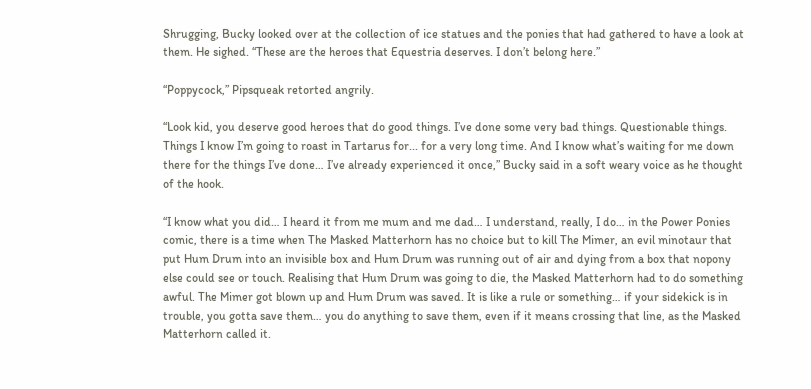Shrugging, Bucky looked over at the collection of ice statues and the ponies that had gathered to have a look at them. He sighed. “These are the heroes that Equestria deserves. I don’t belong here.”

“Poppycock,” Pipsqueak retorted angrily.

“Look kid, you deserve good heroes that do good things. I’ve done some very bad things. Questionable things. Things I know I’m going to roast in Tartarus for... for a very long time. And I know what’s waiting for me down there for the things I’ve done… I’ve already experienced it once,” Bucky said in a soft weary voice as he thought of the hook.

“I know what you did… I heard it from me mum and me dad… I understand, really, I do… in the Power Ponies comic, there is a time when The Masked Matterhorn has no choice but to kill The Mimer, an evil minotaur that put Hum Drum into an invisible box and Hum Drum was running out of air and dying from a box that nopony else could see or touch. Realising that Hum Drum was going to die, the Masked Matterhorn had to do something awful. The Mimer got blown up and Hum Drum was saved. It is like a rule or something… if your sidekick is in trouble, you gotta save them… you do anything to save them, even if it means crossing that line, as the Masked Matterhorn called it.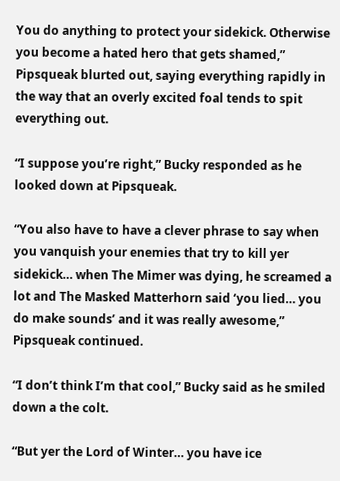You do anything to protect your sidekick. Otherwise you become a hated hero that gets shamed,” Pipsqueak blurted out, saying everything rapidly in the way that an overly excited foal tends to spit everything out.

“I suppose you’re right,” Bucky responded as he looked down at Pipsqueak.

“You also have to have a clever phrase to say when you vanquish your enemies that try to kill yer sidekick… when The Mimer was dying, he screamed a lot and The Masked Matterhorn said ‘you lied… you do make sounds’ and it was really awesome,” Pipsqueak continued.

“I don’t think I’m that cool,” Bucky said as he smiled down a the colt.

“But yer the Lord of Winter… you have ice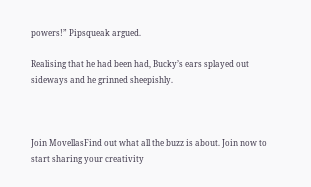powers!” Pipsqueak argued.

Realising that he had been had, Bucky’s ears splayed out sideways and he grinned sheepishly.



Join MovellasFind out what all the buzz is about. Join now to start sharing your creativity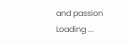and passion
Loading ...